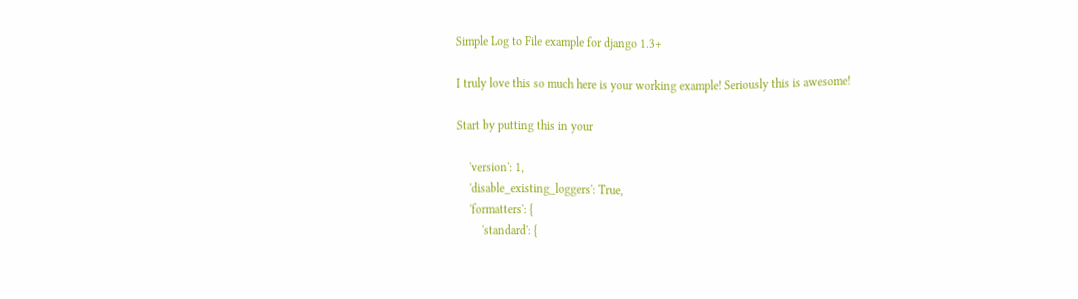Simple Log to File example for django 1.3+

I truly love this so much here is your working example! Seriously this is awesome!

Start by putting this in your

    'version': 1,
    'disable_existing_loggers': True,
    'formatters': {
        'standard': {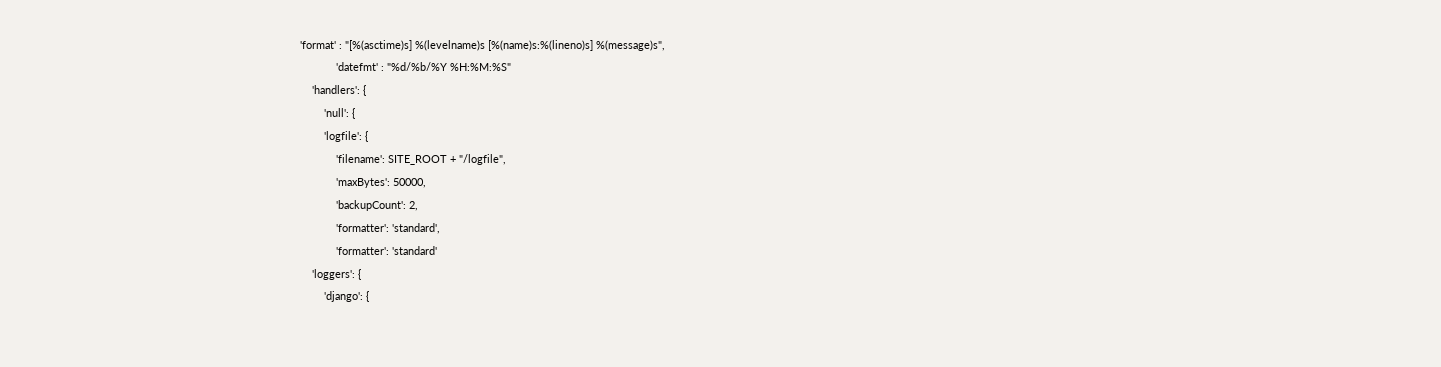'format' : "[%(asctime)s] %(levelname)s [%(name)s:%(lineno)s] %(message)s",
            'datefmt' : "%d/%b/%Y %H:%M:%S"
    'handlers': {
        'null': {
        'logfile': {
            'filename': SITE_ROOT + "/logfile",
            'maxBytes': 50000,
            'backupCount': 2,
            'formatter': 'standard',
            'formatter': 'standard'
    'loggers': {
        'django': {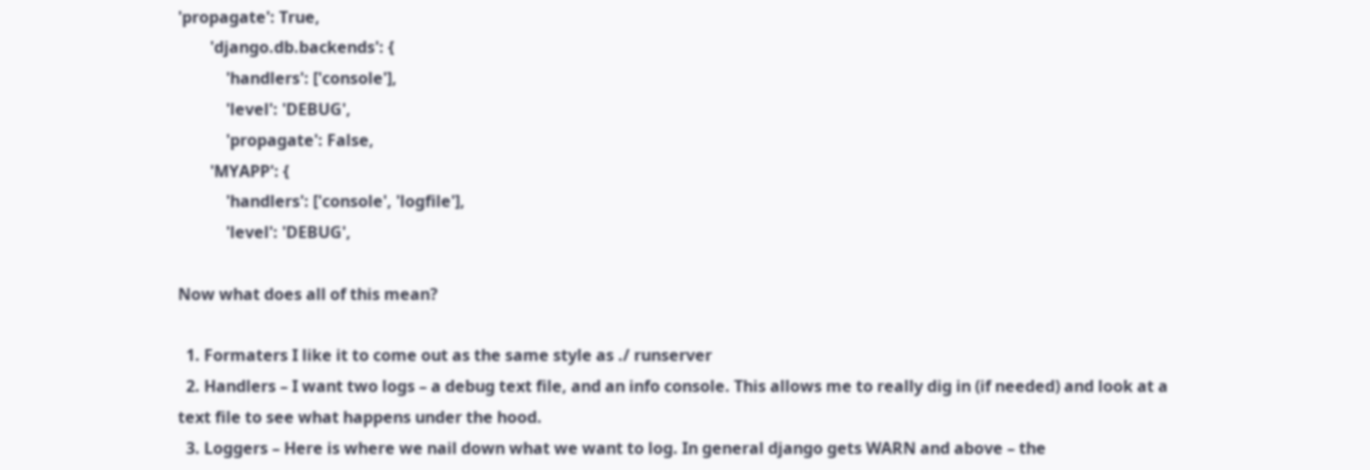'propagate': True,
        'django.db.backends': {
            'handlers': ['console'],
            'level': 'DEBUG',
            'propagate': False,
        'MYAPP': {
            'handlers': ['console', 'logfile'],
            'level': 'DEBUG',

Now what does all of this mean?

  1. Formaters I like it to come out as the same style as ./ runserver
  2. Handlers – I want two logs – a debug text file, and an info console. This allows me to really dig in (if needed) and look at a text file to see what happens under the hood.
  3. Loggers – Here is where we nail down what we want to log. In general django gets WARN and above – the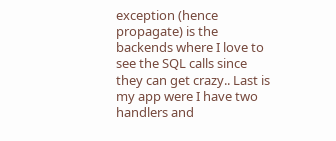exception (hence propagate) is the backends where I love to see the SQL calls since they can get crazy.. Last is my app were I have two handlers and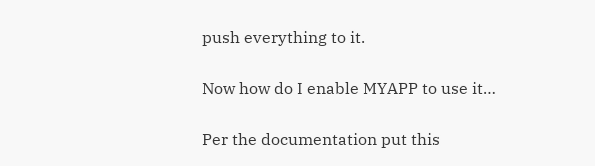push everything to it.

Now how do I enable MYAPP to use it…

Per the documentation put this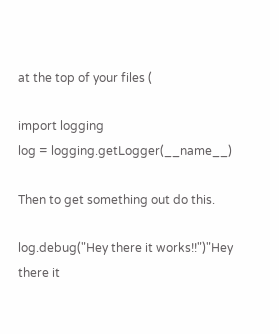at the top of your files (

import logging
log = logging.getLogger(__name__)

Then to get something out do this.

log.debug("Hey there it works!!")"Hey there it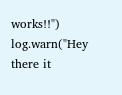works!!")
log.warn("Hey there it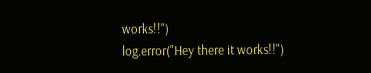works!!")
log.error("Hey there it works!!")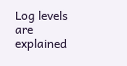Log levels are explained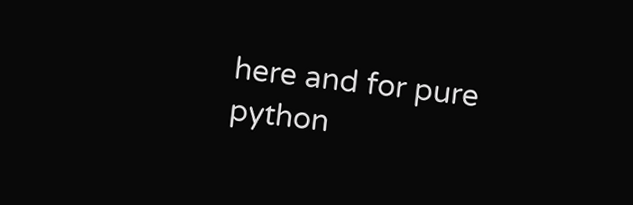here and for pure python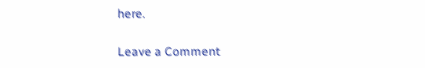here.

Leave a Comment